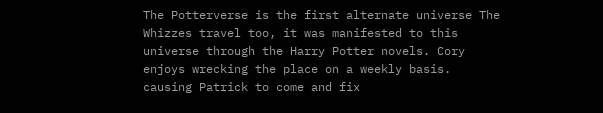The Potterverse is the first alternate universe The Whizzes travel too, it was manifested to this universe through the Harry Potter novels. Cory enjoys wrecking the place on a weekly basis. causing Patrick to come and fix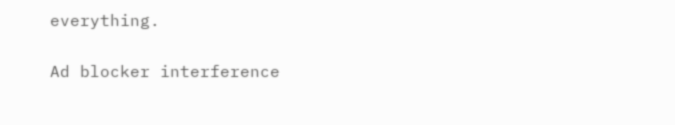everything.

Ad blocker interference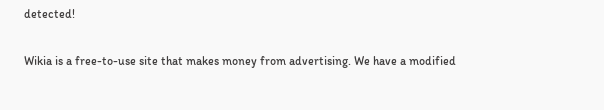detected!

Wikia is a free-to-use site that makes money from advertising. We have a modified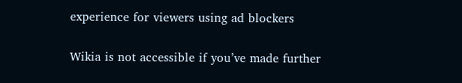experience for viewers using ad blockers

Wikia is not accessible if you’ve made further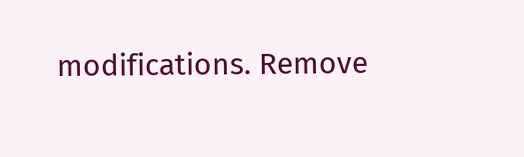modifications. Remove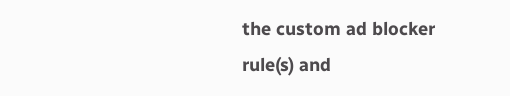the custom ad blocker rule(s) and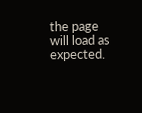the page will load as expected.